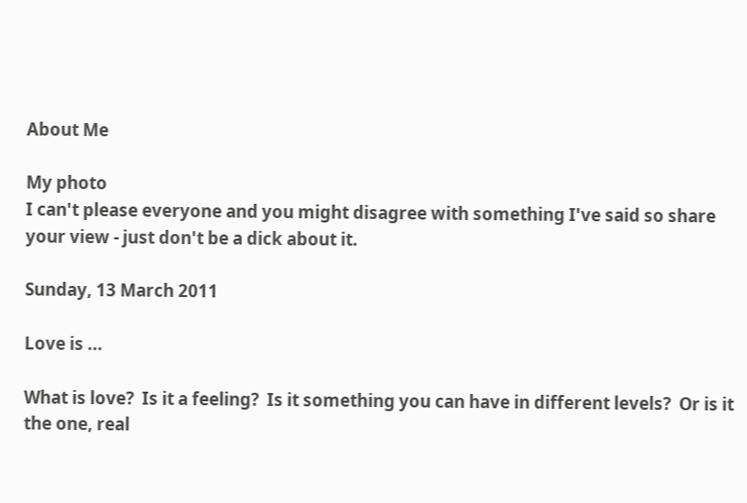About Me

My photo
I can't please everyone and you might disagree with something I've said so share your view - just don't be a dick about it.

Sunday, 13 March 2011

Love is ...

What is love?  Is it a feeling?  Is it something you can have in different levels?  Or is it the one, real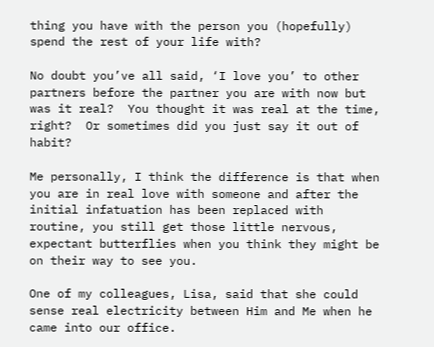thing you have with the person you (hopefully) spend the rest of your life with?

No doubt you’ve all said, ‘I love you’ to other partners before the partner you are with now but was it real?  You thought it was real at the time, right?  Or sometimes did you just say it out of habit?

Me personally, I think the difference is that when you are in real love with someone and after the initial infatuation has been replaced with routine, you still get those little nervous, expectant butterflies when you think they might be on their way to see you.

One of my colleagues, Lisa, said that she could sense real electricity between Him and Me when he came into our office.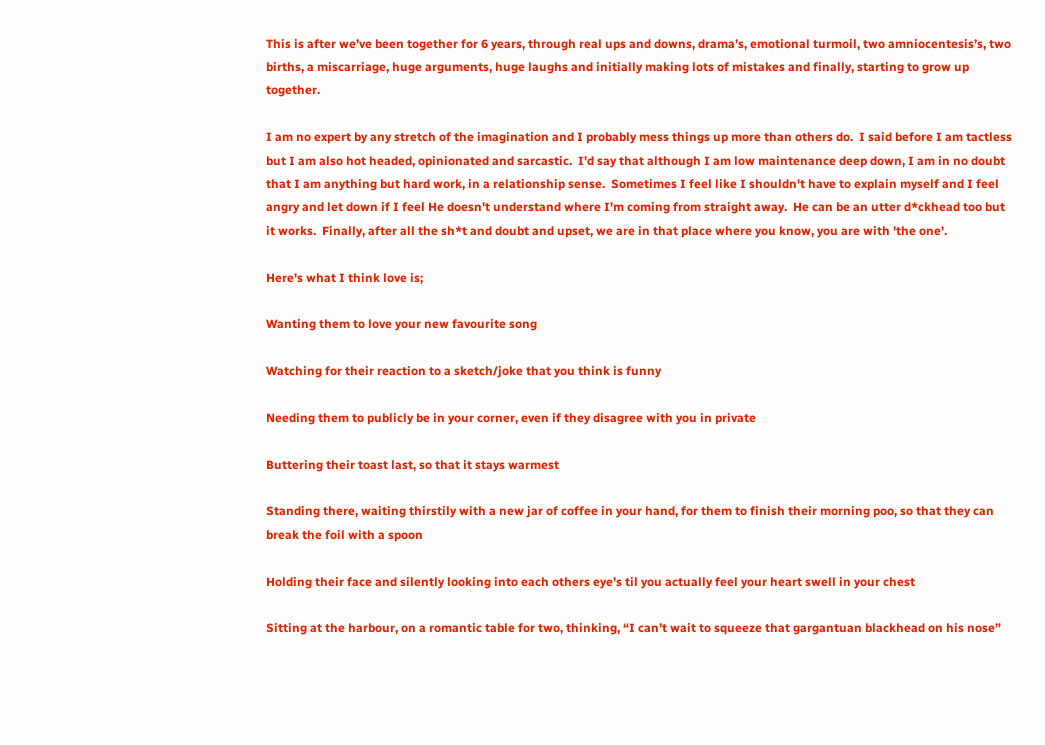This is after we’ve been together for 6 years, through real ups and downs, drama’s, emotional turmoil, two amniocentesis’s, two births, a miscarriage, huge arguments, huge laughs and initially making lots of mistakes and finally, starting to grow up together.

I am no expert by any stretch of the imagination and I probably mess things up more than others do.  I said before I am tactless but I am also hot headed, opinionated and sarcastic.  I'd say that although I am low maintenance deep down, I am in no doubt that I am anything but hard work, in a relationship sense.  Sometimes I feel like I shouldn't have to explain myself and I feel angry and let down if I feel He doesn't understand where I'm coming from straight away.  He can be an utter d*ckhead too but it works.  Finally, after all the sh*t and doubt and upset, we are in that place where you know, you are with 'the one'.

Here's what I think love is;

Wanting them to love your new favourite song

Watching for their reaction to a sketch/joke that you think is funny

Needing them to publicly be in your corner, even if they disagree with you in private

Buttering their toast last, so that it stays warmest

Standing there, waiting thirstily with a new jar of coffee in your hand, for them to finish their morning poo, so that they can break the foil with a spoon

Holding their face and silently looking into each others eye’s til you actually feel your heart swell in your chest

Sitting at the harbour, on a romantic table for two, thinking, “I can’t wait to squeeze that gargantuan blackhead on his nose”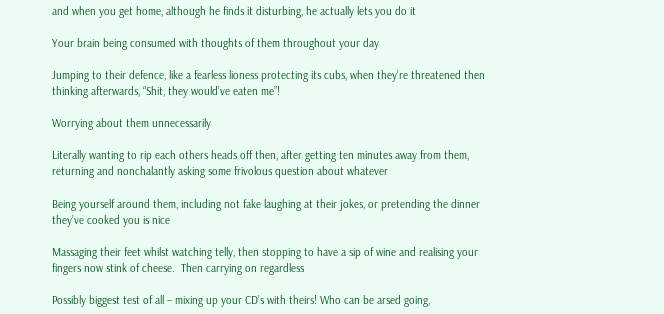and when you get home, although he finds it disturbing, he actually lets you do it

Your brain being consumed with thoughts of them throughout your day

Jumping to their defence, like a fearless lioness protecting its cubs, when they’re threatened then thinking afterwards, “Shit, they would’ve eaten me”!

Worrying about them unnecessarily

Literally wanting to rip each others heads off then, after getting ten minutes away from them, returning and nonchalantly asking some frivolous question about whatever

Being yourself around them, including not fake laughing at their jokes, or pretending the dinner they’ve cooked you is nice

Massaging their feet whilst watching telly, then stopping to have a sip of wine and realising your fingers now stink of cheese.  Then carrying on regardless

Possibly biggest test of all – mixing up your CD’s with theirs! Who can be arsed going,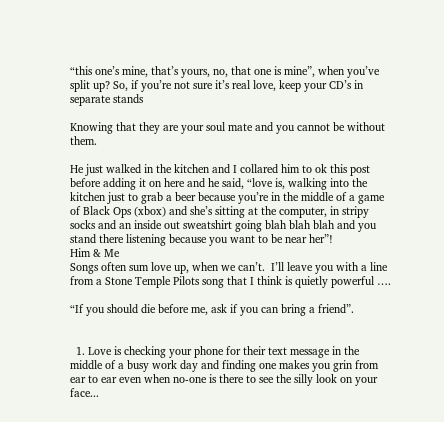“this one’s mine, that’s yours, no, that one is mine”, when you’ve split up? So, if you’re not sure it’s real love, keep your CD’s in separate stands

Knowing that they are your soul mate and you cannot be without them.

He just walked in the kitchen and I collared him to ok this post before adding it on here and he said, “love is, walking into the kitchen just to grab a beer because you’re in the middle of a game of Black Ops (xbox) and she’s sitting at the computer, in stripy socks and an inside out sweatshirt going blah blah blah and you stand there listening because you want to be near her”!
Him & Me
Songs often sum love up, when we can’t.  I’ll leave you with a line from a Stone Temple Pilots song that I think is quietly powerful ….

“If you should die before me, ask if you can bring a friend”.


  1. Love is checking your phone for their text message in the middle of a busy work day and finding one makes you grin from ear to ear even when no-one is there to see the silly look on your face...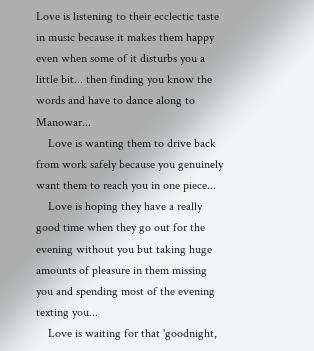Love is listening to their ecclectic taste in music because it makes them happy even when some of it disturbs you a little bit... then finding you know the words and have to dance along to Manowar...
    Love is wanting them to drive back from work safely because you genuinely want them to reach you in one piece...
    Love is hoping they have a really good time when they go out for the evening without you but taking huge amounts of pleasure in them missing you and spending most of the evening texting you...
    Love is waiting for that 'goodnight,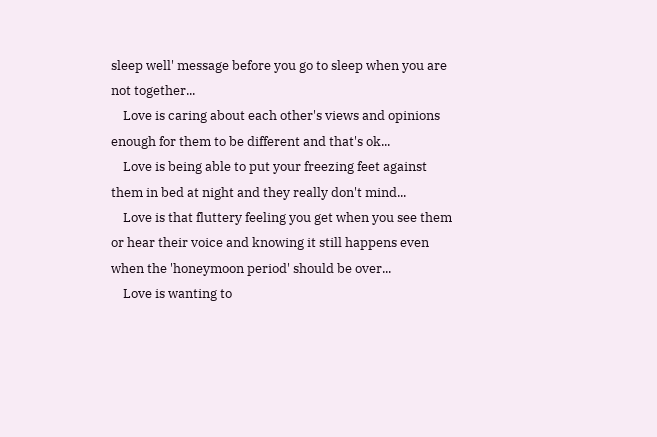sleep well' message before you go to sleep when you are not together...
    Love is caring about each other's views and opinions enough for them to be different and that's ok...
    Love is being able to put your freezing feet against them in bed at night and they really don't mind...
    Love is that fluttery feeling you get when you see them or hear their voice and knowing it still happens even when the 'honeymoon period' should be over...
    Love is wanting to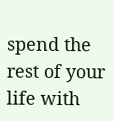spend the rest of your life with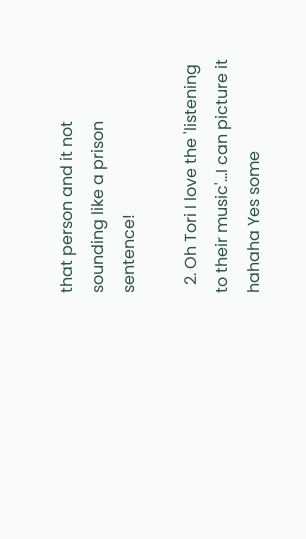that person and it not sounding like a prison sentence!

  2. Oh Tori I love the 'listening to their music'...I can picture it hahaha Yes some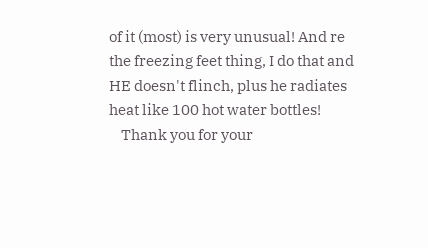of it (most) is very unusual! And re the freezing feet thing, I do that and HE doesn't flinch, plus he radiates heat like 100 hot water bottles!
    Thank you for your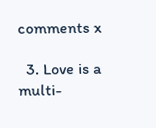comments x

  3. Love is a multi-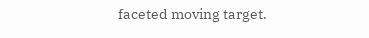faceted moving target.